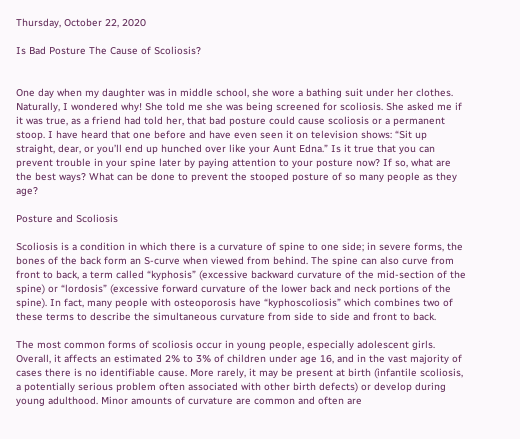Thursday, October 22, 2020

Is Bad Posture The Cause of Scoliosis?


One day when my daughter was in middle school, she wore a bathing suit under her clothes. Naturally, I wondered why! She told me she was being screened for scoliosis. She asked me if it was true, as a friend had told her, that bad posture could cause scoliosis or a permanent stoop. I have heard that one before and have even seen it on television shows: “Sit up straight, dear, or you’ll end up hunched over like your Aunt Edna.” Is it true that you can prevent trouble in your spine later by paying attention to your posture now? If so, what are the best ways? What can be done to prevent the stooped posture of so many people as they age?

Posture and Scoliosis

Scoliosis is a condition in which there is a curvature of spine to one side; in severe forms, the bones of the back form an S-curve when viewed from behind. The spine can also curve from front to back, a term called “kyphosis” (excessive backward curvature of the mid-section of the spine) or “lordosis” (excessive forward curvature of the lower back and neck portions of the spine). In fact, many people with osteoporosis have “kyphoscoliosis” which combines two of these terms to describe the simultaneous curvature from side to side and front to back.

The most common forms of scoliosis occur in young people, especially adolescent girls. Overall, it affects an estimated 2% to 3% of children under age 16, and in the vast majority of cases there is no identifiable cause. More rarely, it may be present at birth (infantile scoliosis, a potentially serious problem often associated with other birth defects) or develop during young adulthood. Minor amounts of curvature are common and often are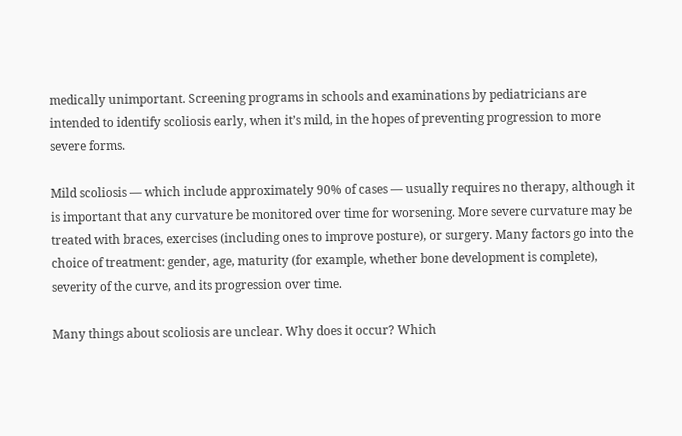medically unimportant. Screening programs in schools and examinations by pediatricians are intended to identify scoliosis early, when it’s mild, in the hopes of preventing progression to more severe forms.

Mild scoliosis — which include approximately 90% of cases — usually requires no therapy, although it is important that any curvature be monitored over time for worsening. More severe curvature may be treated with braces, exercises (including ones to improve posture), or surgery. Many factors go into the choice of treatment: gender, age, maturity (for example, whether bone development is complete), severity of the curve, and its progression over time.

Many things about scoliosis are unclear. Why does it occur? Which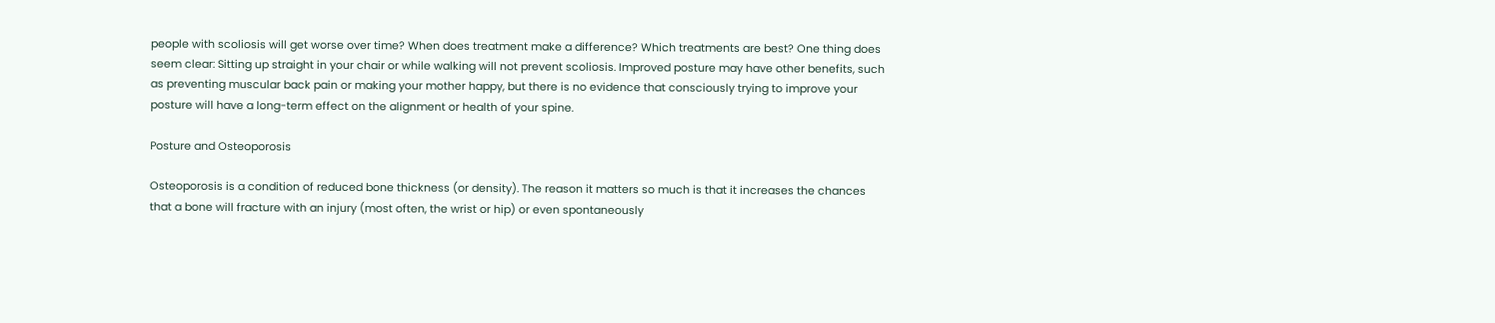people with scoliosis will get worse over time? When does treatment make a difference? Which treatments are best? One thing does seem clear: Sitting up straight in your chair or while walking will not prevent scoliosis. Improved posture may have other benefits, such as preventing muscular back pain or making your mother happy, but there is no evidence that consciously trying to improve your posture will have a long-term effect on the alignment or health of your spine.

Posture and Osteoporosis

Osteoporosis is a condition of reduced bone thickness (or density). The reason it matters so much is that it increases the chances that a bone will fracture with an injury (most often, the wrist or hip) or even spontaneously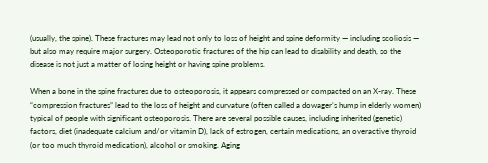(usually, the spine). These fractures may lead not only to loss of height and spine deformity — including scoliosis — but also may require major surgery. Osteoporotic fractures of the hip can lead to disability and death, so the disease is not just a matter of losing height or having spine problems.

When a bone in the spine fractures due to osteoporosis, it appears compressed or compacted on an X-ray. These “compression fractures” lead to the loss of height and curvature (often called a dowager’s hump in elderly women) typical of people with significant osteoporosis. There are several possible causes, including inherited (genetic) factors, diet (inadequate calcium and/or vitamin D), lack of estrogen, certain medications, an overactive thyroid (or too much thyroid medication), alcohol or smoking. Aging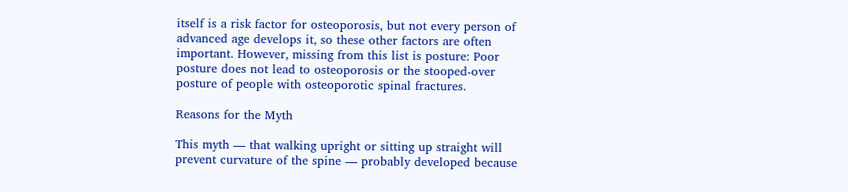itself is a risk factor for osteoporosis, but not every person of advanced age develops it, so these other factors are often important. However, missing from this list is posture: Poor posture does not lead to osteoporosis or the stooped-over posture of people with osteoporotic spinal fractures.

Reasons for the Myth

This myth — that walking upright or sitting up straight will prevent curvature of the spine — probably developed because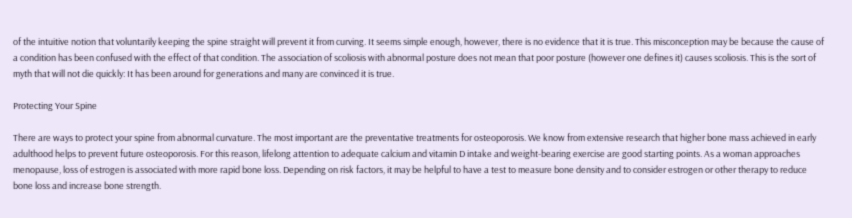of the intuitive notion that voluntarily keeping the spine straight will prevent it from curving. It seems simple enough, however, there is no evidence that it is true. This misconception may be because the cause of a condition has been confused with the effect of that condition. The association of scoliosis with abnormal posture does not mean that poor posture (however one defines it) causes scoliosis. This is the sort of myth that will not die quickly: It has been around for generations and many are convinced it is true.

Protecting Your Spine

There are ways to protect your spine from abnormal curvature. The most important are the preventative treatments for osteoporosis. We know from extensive research that higher bone mass achieved in early adulthood helps to prevent future osteoporosis. For this reason, lifelong attention to adequate calcium and vitamin D intake and weight-bearing exercise are good starting points. As a woman approaches menopause, loss of estrogen is associated with more rapid bone loss. Depending on risk factors, it may be helpful to have a test to measure bone density and to consider estrogen or other therapy to reduce bone loss and increase bone strength.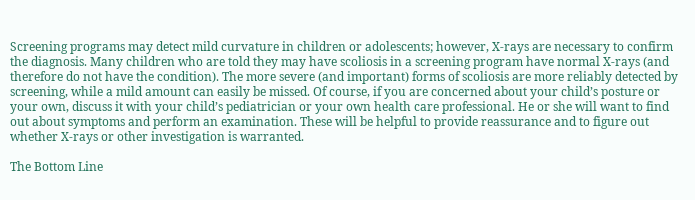Screening programs may detect mild curvature in children or adolescents; however, X-rays are necessary to confirm the diagnosis. Many children who are told they may have scoliosis in a screening program have normal X-rays (and therefore do not have the condition). The more severe (and important) forms of scoliosis are more reliably detected by screening, while a mild amount can easily be missed. Of course, if you are concerned about your child’s posture or your own, discuss it with your child’s pediatrician or your own health care professional. He or she will want to find out about symptoms and perform an examination. These will be helpful to provide reassurance and to figure out whether X-rays or other investigation is warranted.

The Bottom Line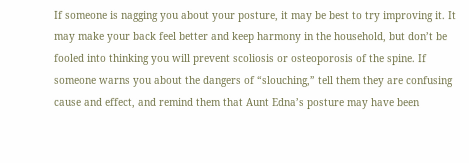If someone is nagging you about your posture, it may be best to try improving it. It may make your back feel better and keep harmony in the household, but don’t be fooled into thinking you will prevent scoliosis or osteoporosis of the spine. If someone warns you about the dangers of “slouching,” tell them they are confusing cause and effect, and remind them that Aunt Edna’s posture may have been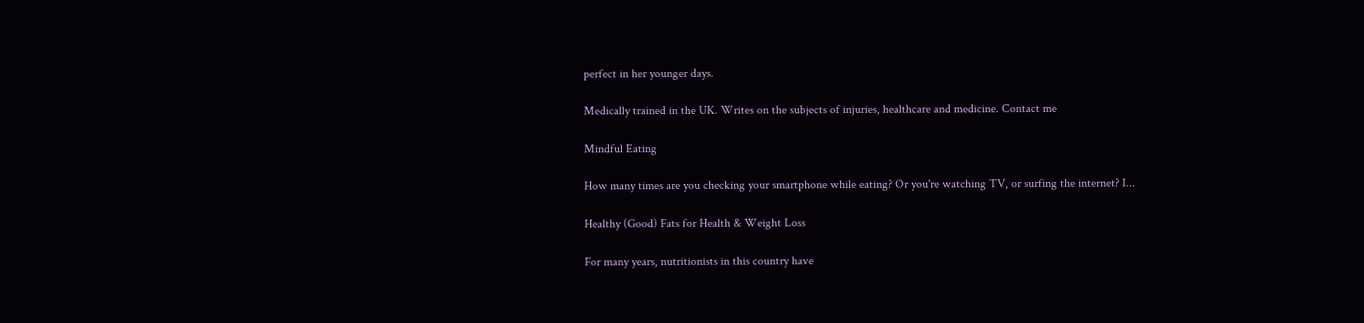perfect in her younger days.

Medically trained in the UK. Writes on the subjects of injuries, healthcare and medicine. Contact me

Mindful Eating

How many times are you checking your smartphone while eating? Or you're watching TV, or surfing the internet? I...

Healthy (Good) Fats for Health & Weight Loss

For many years, nutritionists in this country have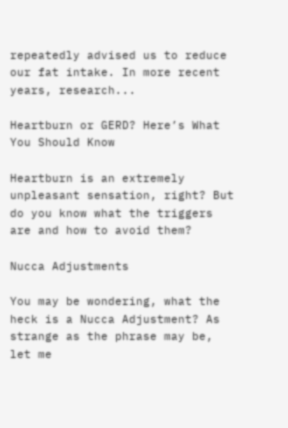repeatedly advised us to reduce our fat intake. In more recent years, research...

Heartburn or GERD? Here’s What You Should Know

Heartburn is an extremely unpleasant sensation, right? But do you know what the triggers are and how to avoid them?

Nucca Adjustments

You may be wondering, what the heck is a Nucca Adjustment? As strange as the phrase may be, let me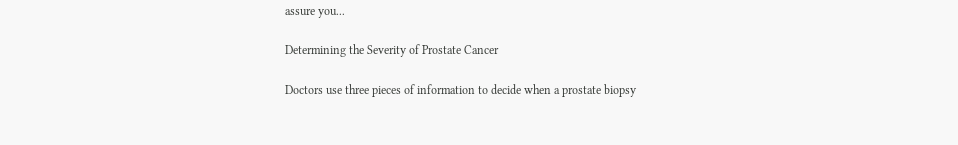assure you...

Determining the Severity of Prostate Cancer

Doctors use three pieces of information to decide when a prostate biopsy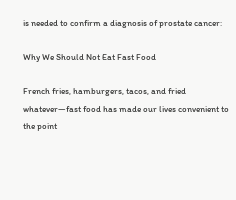is needed to confirm a diagnosis of prostate cancer:

Why We Should Not Eat Fast Food

French fries, hamburgers, tacos, and fried whatever—fast food has made our lives convenient to the point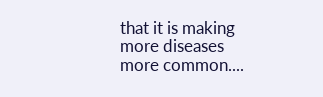that it is making more diseases more common....